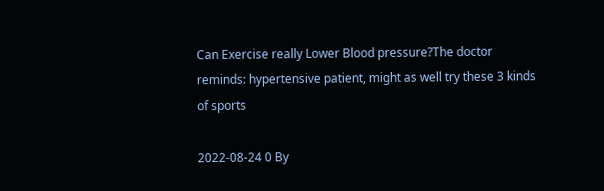Can Exercise really Lower Blood pressure?The doctor reminds: hypertensive patient, might as well try these 3 kinds of sports

2022-08-24 0 By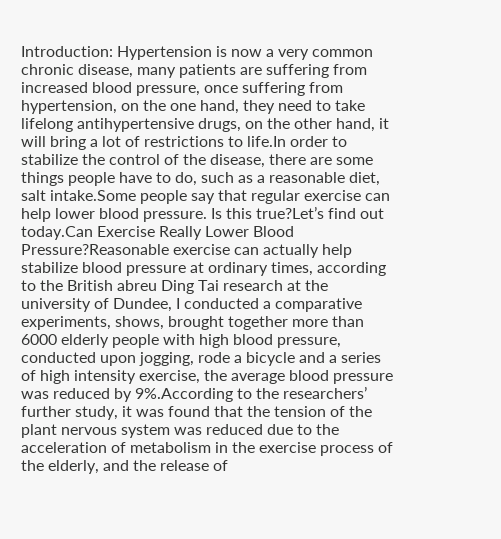Introduction: Hypertension is now a very common chronic disease, many patients are suffering from increased blood pressure, once suffering from hypertension, on the one hand, they need to take lifelong antihypertensive drugs, on the other hand, it will bring a lot of restrictions to life.In order to stabilize the control of the disease, there are some things people have to do, such as a reasonable diet, salt intake.Some people say that regular exercise can help lower blood pressure. Is this true?Let’s find out today.Can Exercise Really Lower Blood Pressure?Reasonable exercise can actually help stabilize blood pressure at ordinary times, according to the British abreu Ding Tai research at the university of Dundee, I conducted a comparative experiments, shows, brought together more than 6000 elderly people with high blood pressure, conducted upon jogging, rode a bicycle and a series of high intensity exercise, the average blood pressure was reduced by 9%.According to the researchers’ further study, it was found that the tension of the plant nervous system was reduced due to the acceleration of metabolism in the exercise process of the elderly, and the release of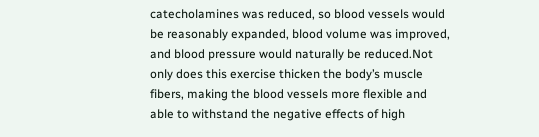catecholamines was reduced, so blood vessels would be reasonably expanded, blood volume was improved, and blood pressure would naturally be reduced.Not only does this exercise thicken the body’s muscle fibers, making the blood vessels more flexible and able to withstand the negative effects of high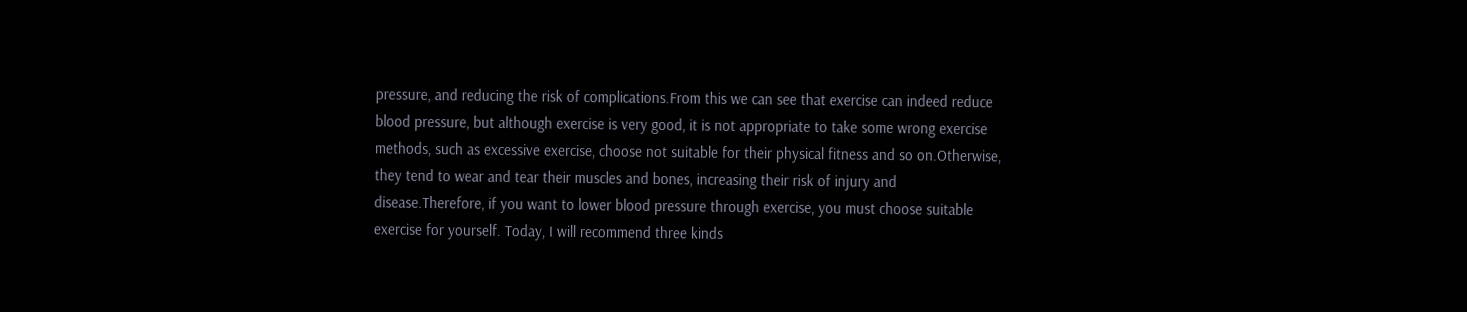pressure, and reducing the risk of complications.From this we can see that exercise can indeed reduce blood pressure, but although exercise is very good, it is not appropriate to take some wrong exercise methods, such as excessive exercise, choose not suitable for their physical fitness and so on.Otherwise, they tend to wear and tear their muscles and bones, increasing their risk of injury and disease.Therefore, if you want to lower blood pressure through exercise, you must choose suitable exercise for yourself. Today, I will recommend three kinds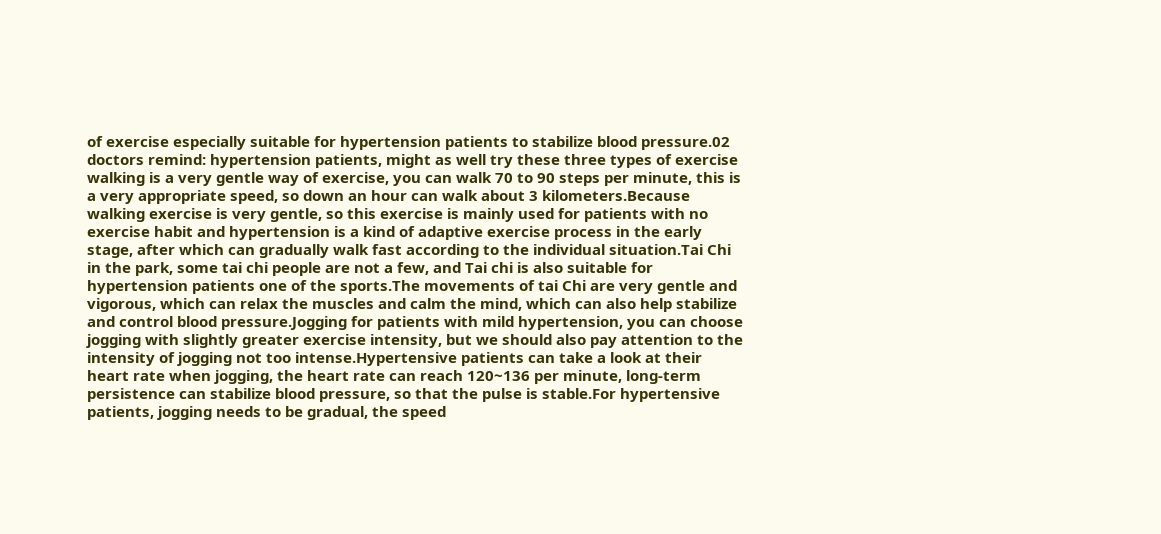of exercise especially suitable for hypertension patients to stabilize blood pressure.02 doctors remind: hypertension patients, might as well try these three types of exercise walking is a very gentle way of exercise, you can walk 70 to 90 steps per minute, this is a very appropriate speed, so down an hour can walk about 3 kilometers.Because walking exercise is very gentle, so this exercise is mainly used for patients with no exercise habit and hypertension is a kind of adaptive exercise process in the early stage, after which can gradually walk fast according to the individual situation.Tai Chi in the park, some tai chi people are not a few, and Tai chi is also suitable for hypertension patients one of the sports.The movements of tai Chi are very gentle and vigorous, which can relax the muscles and calm the mind, which can also help stabilize and control blood pressure.Jogging for patients with mild hypertension, you can choose jogging with slightly greater exercise intensity, but we should also pay attention to the intensity of jogging not too intense.Hypertensive patients can take a look at their heart rate when jogging, the heart rate can reach 120~136 per minute, long-term persistence can stabilize blood pressure, so that the pulse is stable.For hypertensive patients, jogging needs to be gradual, the speed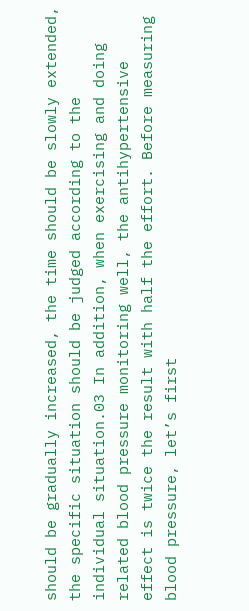should be gradually increased, the time should be slowly extended, the specific situation should be judged according to the individual situation.03 In addition, when exercising and doing related blood pressure monitoring well, the antihypertensive effect is twice the result with half the effort. Before measuring blood pressure, let’s first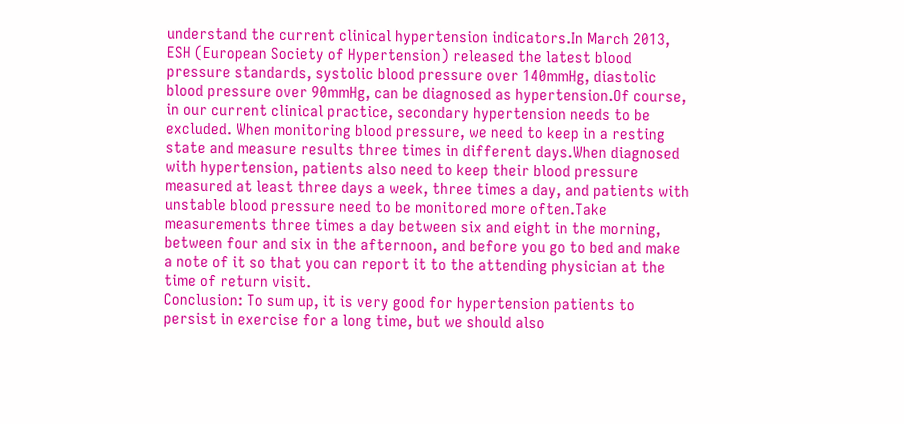understand the current clinical hypertension indicators.In March 2013, ESH (European Society of Hypertension) released the latest blood pressure standards, systolic blood pressure over 140mmHg, diastolic blood pressure over 90mmHg, can be diagnosed as hypertension.Of course, in our current clinical practice, secondary hypertension needs to be excluded. When monitoring blood pressure, we need to keep in a resting state and measure results three times in different days.When diagnosed with hypertension, patients also need to keep their blood pressure measured at least three days a week, three times a day, and patients with unstable blood pressure need to be monitored more often.Take measurements three times a day between six and eight in the morning, between four and six in the afternoon, and before you go to bed and make a note of it so that you can report it to the attending physician at the time of return visit.
Conclusion: To sum up, it is very good for hypertension patients to persist in exercise for a long time, but we should also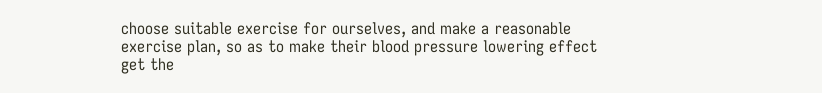choose suitable exercise for ourselves, and make a reasonable exercise plan, so as to make their blood pressure lowering effect get the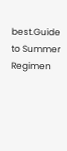best.Guide to Summer Regimen